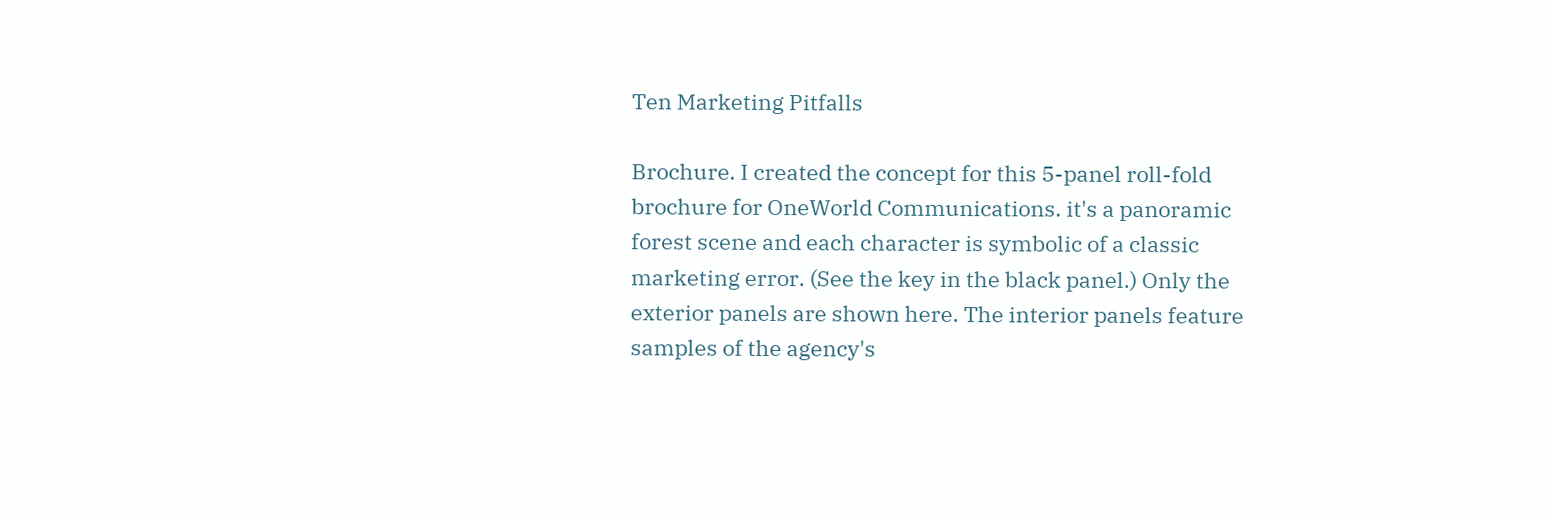Ten Marketing Pitfalls

Brochure. I created the concept for this 5-panel roll-fold brochure for OneWorld Communications. it's a panoramic forest scene and each character is symbolic of a classic marketing error. (See the key in the black panel.) Only the exterior panels are shown here. The interior panels feature samples of the agency's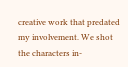creative work that predated my involvement. We shot the characters in-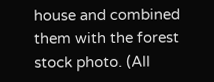house and combined them with the forest stock photo. (All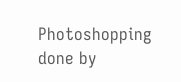Photoshopping done by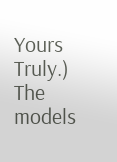Yours Truly.) The models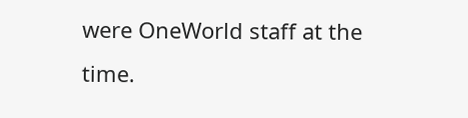were OneWorld staff at the time.